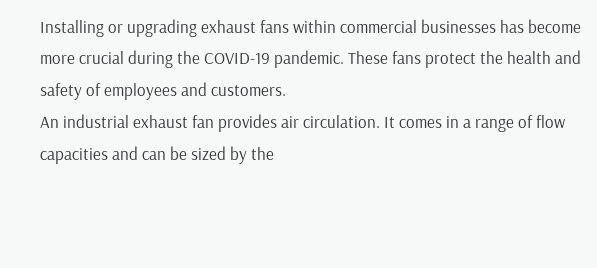Installing or upgrading exhaust fans within commercial businesses has become more crucial during the COVID-19 pandemic. These fans protect the health and safety of employees and customers.
An industrial exhaust fan provides air circulation. It comes in a range of flow capacities and can be sized by the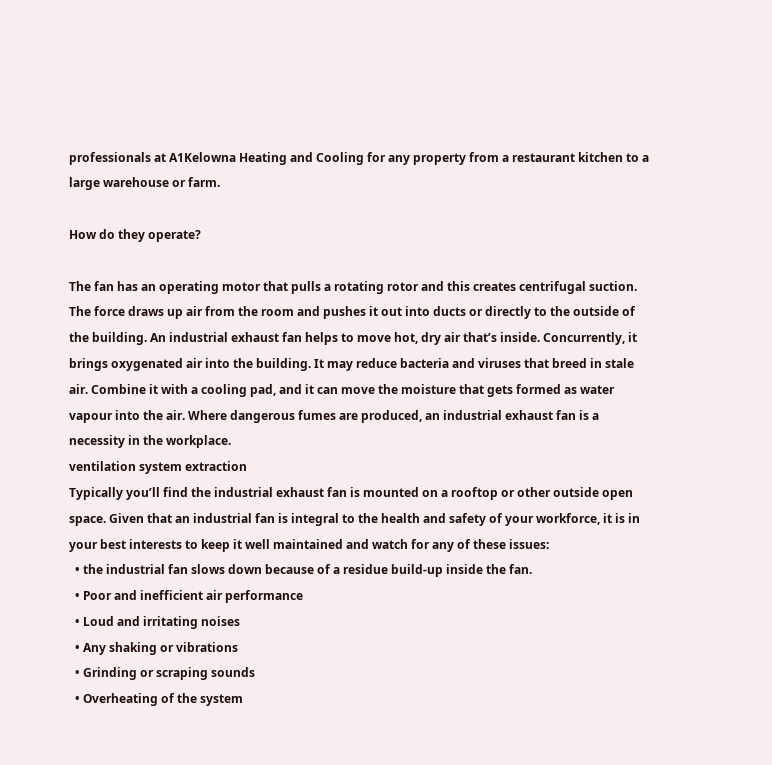professionals at A1Kelowna Heating and Cooling for any property from a restaurant kitchen to a large warehouse or farm.

How do they operate?

The fan has an operating motor that pulls a rotating rotor and this creates centrifugal suction. The force draws up air from the room and pushes it out into ducts or directly to the outside of the building. An industrial exhaust fan helps to move hot, dry air that’s inside. Concurrently, it brings oxygenated air into the building. It may reduce bacteria and viruses that breed in stale air. Combine it with a cooling pad, and it can move the moisture that gets formed as water vapour into the air. Where dangerous fumes are produced, an industrial exhaust fan is a necessity in the workplace.
ventilation system extraction
Typically you’ll find the industrial exhaust fan is mounted on a rooftop or other outside open space. Given that an industrial fan is integral to the health and safety of your workforce, it is in your best interests to keep it well maintained and watch for any of these issues:
  • the industrial fan slows down because of a residue build-up inside the fan.
  • Poor and inefficient air performance
  • Loud and irritating noises
  • Any shaking or vibrations
  • Grinding or scraping sounds
  • Overheating of the system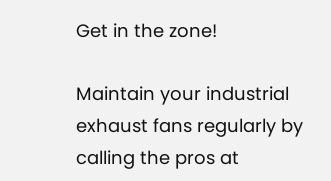Get in the zone!

Maintain your industrial exhaust fans regularly by calling the pros at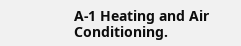A-1 Heating and Air Conditioning.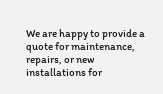We are happy to provide a quote for maintenance, repairs, or new installations for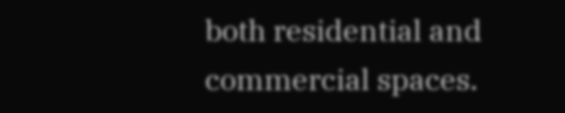both residential and commercial spaces.